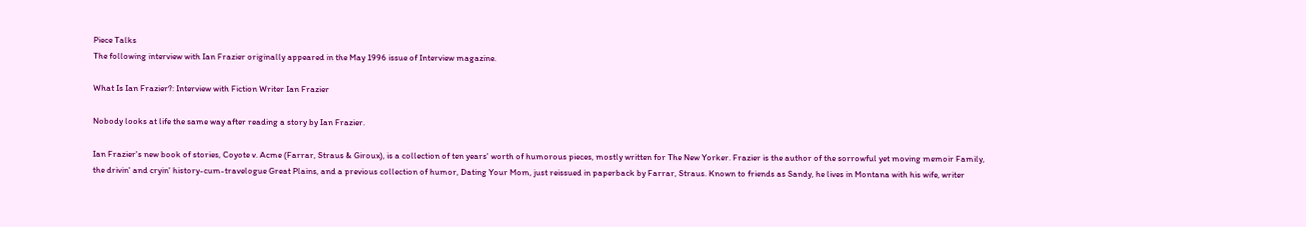Piece Talks
The following interview with Ian Frazier originally appeared in the May 1996 issue of Interview magazine.

What Is Ian Frazier?: Interview with Fiction Writer Ian Frazier

Nobody looks at life the same way after reading a story by Ian Frazier.

Ian Frazier's new book of stories, Coyote v. Acme (Farrar, Straus & Giroux), is a collection of ten years' worth of humorous pieces, mostly written for The New Yorker. Frazier is the author of the sorrowful yet moving memoir Family, the drivin' and cryin' history-cum-travelogue Great Plains, and a previous collection of humor, Dating Your Mom, just reissued in paperback by Farrar, Straus. Known to friends as Sandy, he lives in Montana with his wife, writer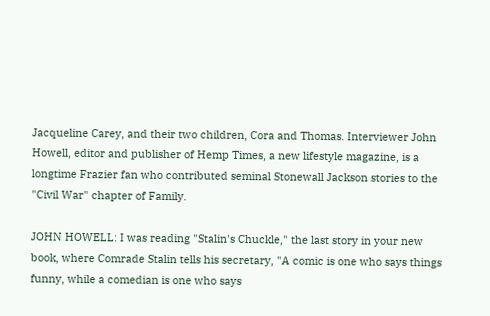Jacqueline Carey, and their two children, Cora and Thomas. Interviewer John Howell, editor and publisher of Hemp Times, a new lifestyle magazine, is a longtime Frazier fan who contributed seminal Stonewall Jackson stories to the "Civil War" chapter of Family.

JOHN HOWELL: I was reading "Stalin's Chuckle," the last story in your new book, where Comrade Stalin tells his secretary, "A comic is one who says things funny, while a comedian is one who says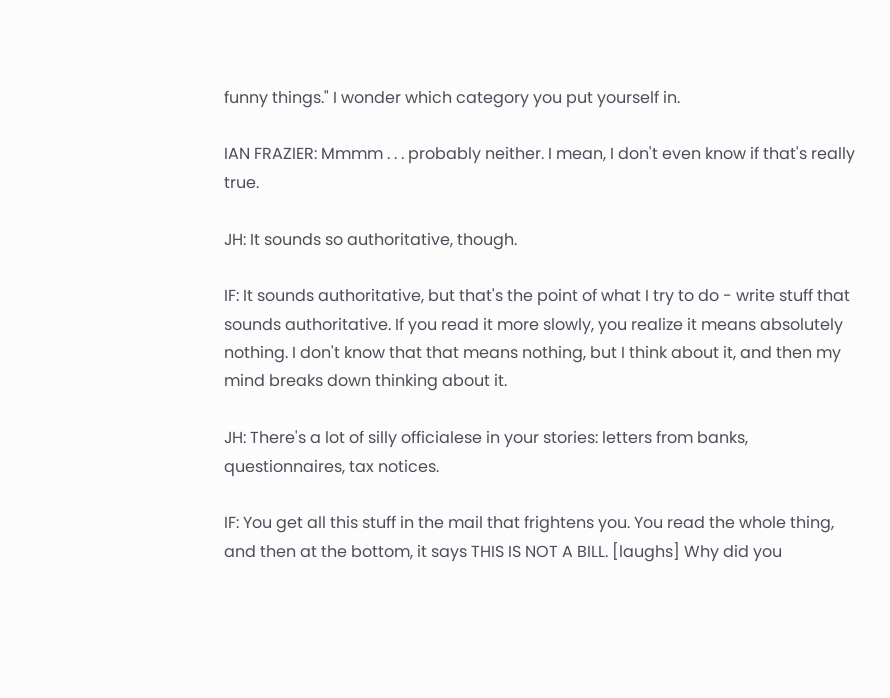funny things." I wonder which category you put yourself in.

IAN FRAZIER: Mmmm . . . probably neither. I mean, I don't even know if that's really true.

JH: It sounds so authoritative, though.

IF: It sounds authoritative, but that's the point of what I try to do - write stuff that sounds authoritative. If you read it more slowly, you realize it means absolutely nothing. I don't know that that means nothing, but I think about it, and then my mind breaks down thinking about it.

JH: There's a lot of silly officialese in your stories: letters from banks, questionnaires, tax notices.

IF: You get all this stuff in the mail that frightens you. You read the whole thing, and then at the bottom, it says THIS IS NOT A BILL. [laughs] Why did you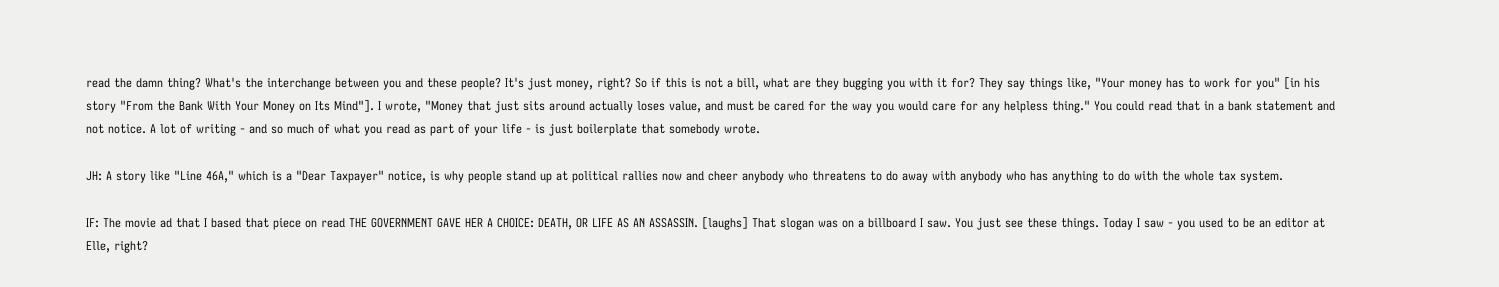read the damn thing? What's the interchange between you and these people? It's just money, right? So if this is not a bill, what are they bugging you with it for? They say things like, "Your money has to work for you" [in his story "From the Bank With Your Money on Its Mind"]. I wrote, "Money that just sits around actually loses value, and must be cared for the way you would care for any helpless thing." You could read that in a bank statement and not notice. A lot of writing - and so much of what you read as part of your life - is just boilerplate that somebody wrote.

JH: A story like "Line 46A," which is a "Dear Taxpayer" notice, is why people stand up at political rallies now and cheer anybody who threatens to do away with anybody who has anything to do with the whole tax system.

IF: The movie ad that I based that piece on read THE GOVERNMENT GAVE HER A CHOICE: DEATH, OR LIFE AS AN ASSASSIN. [laughs] That slogan was on a billboard I saw. You just see these things. Today I saw - you used to be an editor at Elle, right?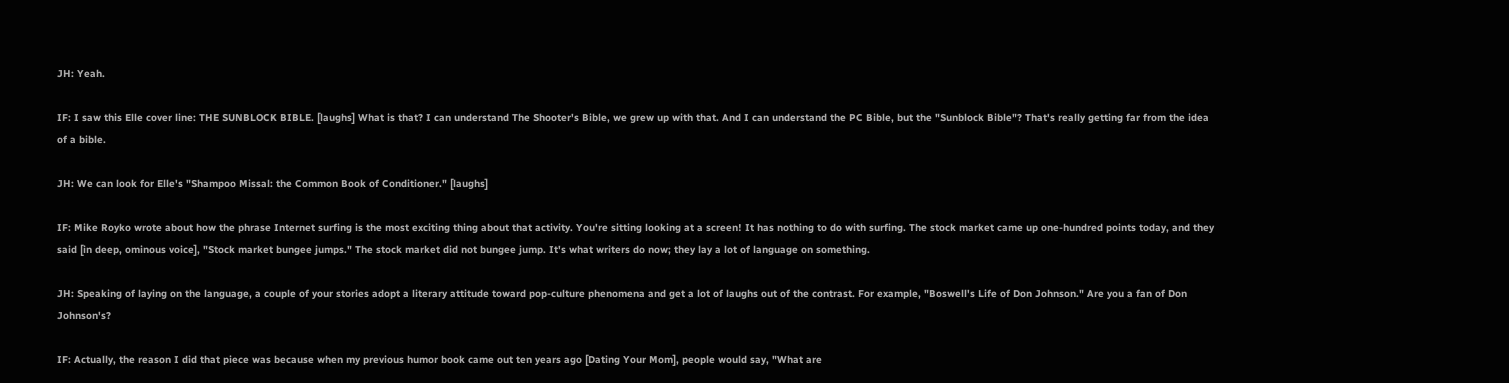JH: Yeah.

IF: I saw this Elle cover line: THE SUNBLOCK BIBLE. [laughs] What is that? I can understand The Shooter's Bible, we grew up with that. And I can understand the PC Bible, but the "Sunblock Bible"? That's really getting far from the idea of a bible.

JH: We can look for Elle's "Shampoo Missal: the Common Book of Conditioner." [laughs]

IF: Mike Royko wrote about how the phrase Internet surfing is the most exciting thing about that activity. You're sitting looking at a screen! It has nothing to do with surfing. The stock market came up one-hundred points today, and they said [in deep, ominous voice], "Stock market bungee jumps." The stock market did not bungee jump. It's what writers do now; they lay a lot of language on something.

JH: Speaking of laying on the language, a couple of your stories adopt a literary attitude toward pop-culture phenomena and get a lot of laughs out of the contrast. For example, "Boswell's Life of Don Johnson." Are you a fan of Don Johnson's?

IF: Actually, the reason I did that piece was because when my previous humor book came out ten years ago [Dating Your Mom], people would say, "What are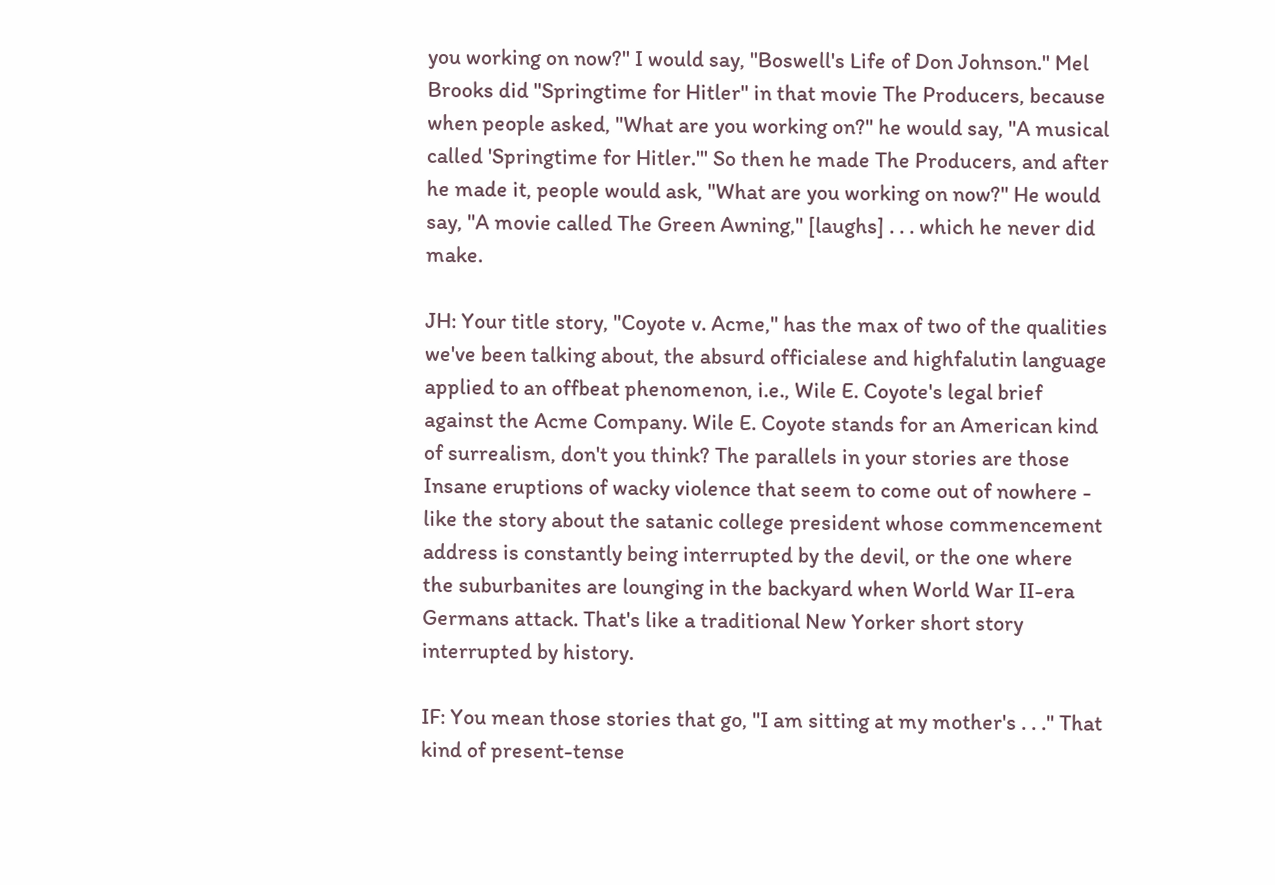you working on now?" I would say, "Boswell's Life of Don Johnson." Mel Brooks did "Springtime for Hitler" in that movie The Producers, because when people asked, "What are you working on?" he would say, "A musical called 'Springtime for Hitler.'" So then he made The Producers, and after he made it, people would ask, "What are you working on now?" He would say, "A movie called The Green Awning," [laughs] . . . which he never did make.

JH: Your title story, "Coyote v. Acme," has the max of two of the qualities we've been talking about, the absurd officialese and highfalutin language applied to an offbeat phenomenon, i.e., Wile E. Coyote's legal brief against the Acme Company. Wile E. Coyote stands for an American kind of surrealism, don't you think? The parallels in your stories are those Insane eruptions of wacky violence that seem to come out of nowhere - like the story about the satanic college president whose commencement address is constantly being interrupted by the devil, or the one where the suburbanites are lounging in the backyard when World War II-era Germans attack. That's like a traditional New Yorker short story interrupted by history.

IF: You mean those stories that go, "I am sitting at my mother's . . ." That kind of present-tense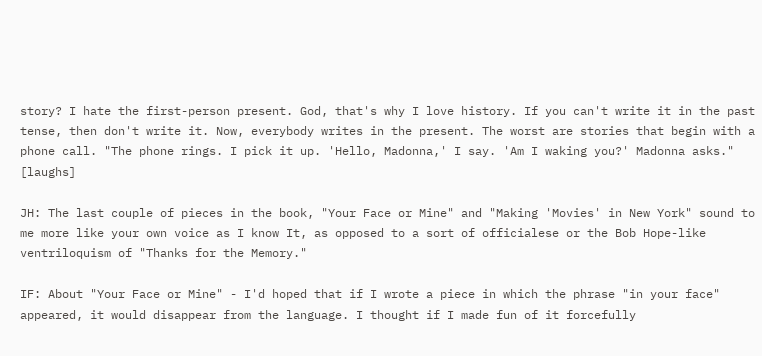story? I hate the first-person present. God, that's why I love history. If you can't write it in the past tense, then don't write it. Now, everybody writes in the present. The worst are stories that begin with a phone call. "The phone rings. I pick it up. 'Hello, Madonna,' I say. 'Am I waking you?' Madonna asks." [laughs]

JH: The last couple of pieces in the book, "Your Face or Mine" and "Making 'Movies' in New York" sound to me more like your own voice as I know It, as opposed to a sort of officialese or the Bob Hope-like ventriloquism of "Thanks for the Memory."

IF: About "Your Face or Mine" - I'd hoped that if I wrote a piece in which the phrase "in your face" appeared, it would disappear from the language. I thought if I made fun of it forcefully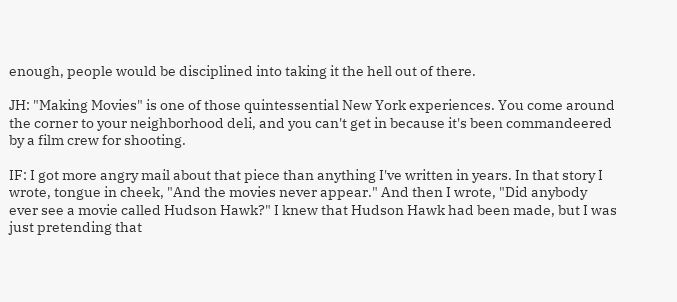enough, people would be disciplined into taking it the hell out of there.

JH: "Making Movies" is one of those quintessential New York experiences. You come around the corner to your neighborhood deli, and you can't get in because it's been commandeered by a film crew for shooting.

IF: I got more angry mail about that piece than anything I've written in years. In that story I wrote, tongue in cheek, "And the movies never appear." And then I wrote, "Did anybody ever see a movie called Hudson Hawk?" I knew that Hudson Hawk had been made, but I was just pretending that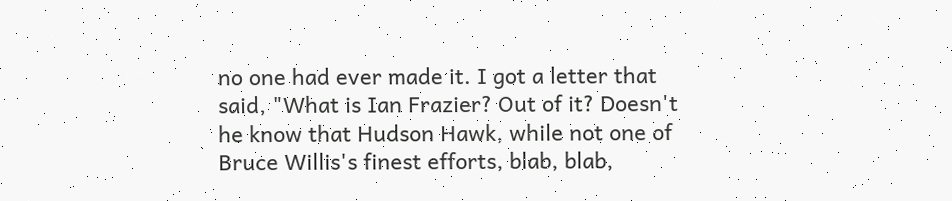no one had ever made it. I got a letter that said, "What is Ian Frazier? Out of it? Doesn't he know that Hudson Hawk, while not one of Bruce Willis's finest efforts, blab, blab,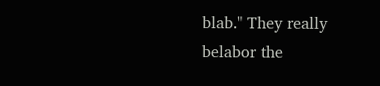blab." They really belabor the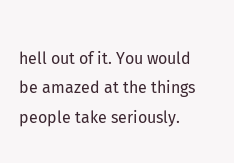hell out of it. You would be amazed at the things people take seriously.